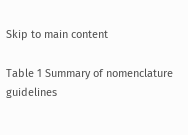Skip to main content

Table 1 Summary of nomenclature guidelines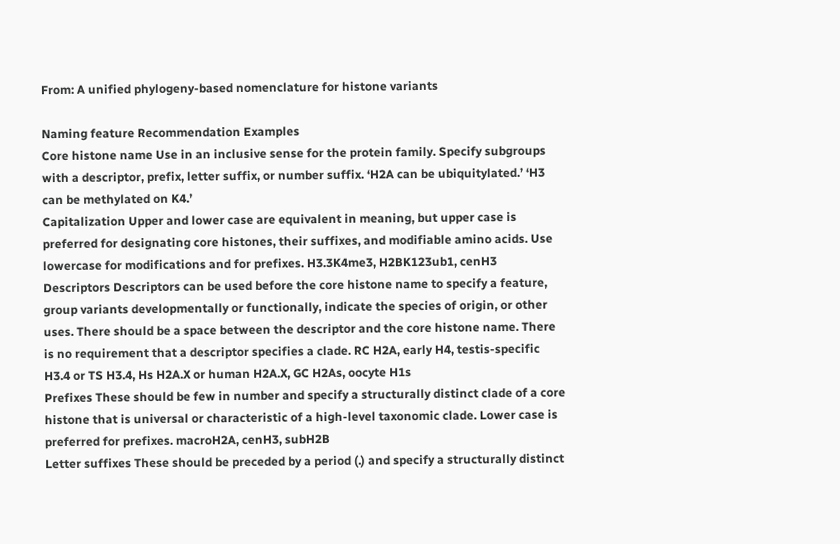From: A unified phylogeny-based nomenclature for histone variants

Naming feature Recommendation Examples
Core histone name Use in an inclusive sense for the protein family. Specify subgroups with a descriptor, prefix, letter suffix, or number suffix. ‘H2A can be ubiquitylated.’ ‘H3 can be methylated on K4.’
Capitalization Upper and lower case are equivalent in meaning, but upper case is preferred for designating core histones, their suffixes, and modifiable amino acids. Use lowercase for modifications and for prefixes. H3.3K4me3, H2BK123ub1, cenH3
Descriptors Descriptors can be used before the core histone name to specify a feature, group variants developmentally or functionally, indicate the species of origin, or other uses. There should be a space between the descriptor and the core histone name. There is no requirement that a descriptor specifies a clade. RC H2A, early H4, testis-specific H3.4 or TS H3.4, Hs H2A.X or human H2A.X, GC H2As, oocyte H1s
Prefixes These should be few in number and specify a structurally distinct clade of a core histone that is universal or characteristic of a high-level taxonomic clade. Lower case is preferred for prefixes. macroH2A, cenH3, subH2B
Letter suffixes These should be preceded by a period (.) and specify a structurally distinct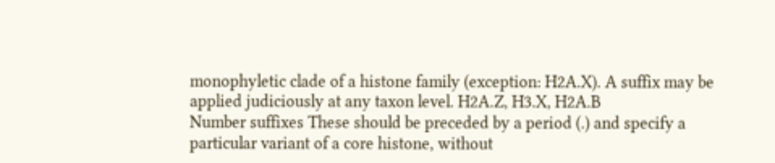monophyletic clade of a histone family (exception: H2A.X). A suffix may be applied judiciously at any taxon level. H2A.Z, H3.X, H2A.B
Number suffixes These should be preceded by a period (.) and specify a particular variant of a core histone, without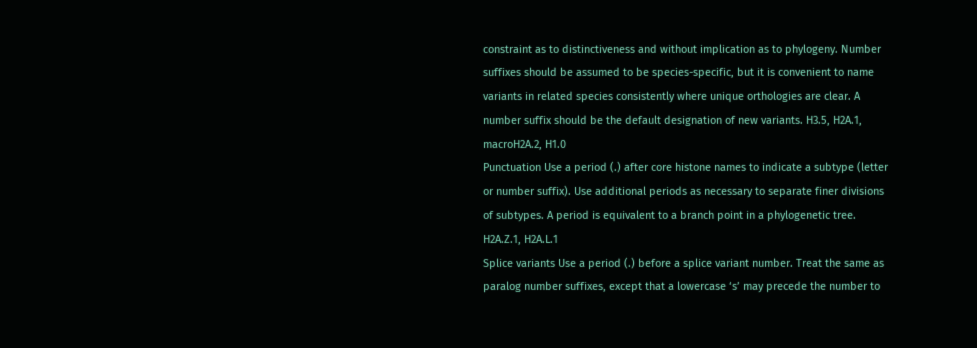constraint as to distinctiveness and without implication as to phylogeny. Number suffixes should be assumed to be species-specific, but it is convenient to name variants in related species consistently where unique orthologies are clear. A number suffix should be the default designation of new variants. H3.5, H2A.1, macroH2A.2, H1.0
Punctuation Use a period (.) after core histone names to indicate a subtype (letter or number suffix). Use additional periods as necessary to separate finer divisions of subtypes. A period is equivalent to a branch point in a phylogenetic tree. H2A.Z.1, H2A.L.1
Splice variants Use a period (.) before a splice variant number. Treat the same as paralog number suffixes, except that a lowercase ‘s’ may precede the number to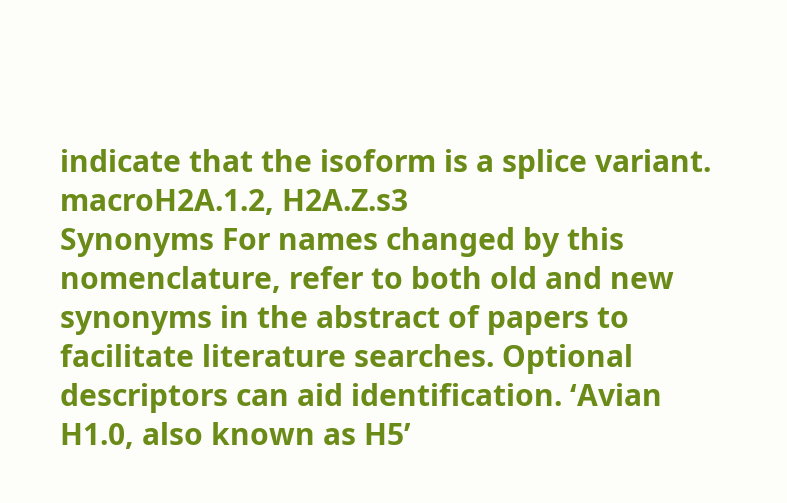indicate that the isoform is a splice variant. macroH2A.1.2, H2A.Z.s3
Synonyms For names changed by this nomenclature, refer to both old and new synonyms in the abstract of papers to facilitate literature searches. Optional descriptors can aid identification. ‘Avian H1.0, also known as H5’